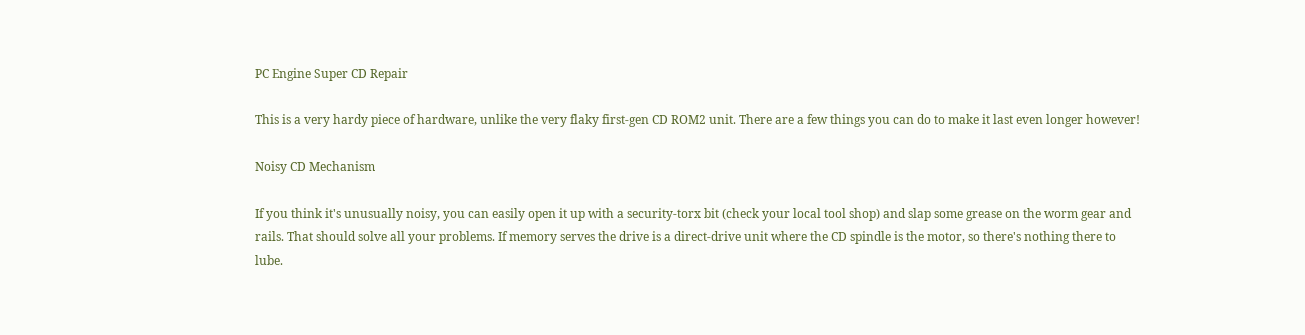PC Engine Super CD Repair

This is a very hardy piece of hardware, unlike the very flaky first-gen CD ROM2 unit. There are a few things you can do to make it last even longer however!

Noisy CD Mechanism

If you think it's unusually noisy, you can easily open it up with a security-torx bit (check your local tool shop) and slap some grease on the worm gear and rails. That should solve all your problems. If memory serves the drive is a direct-drive unit where the CD spindle is the motor, so there's nothing there to lube.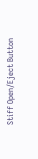Stiff Open/Eject Button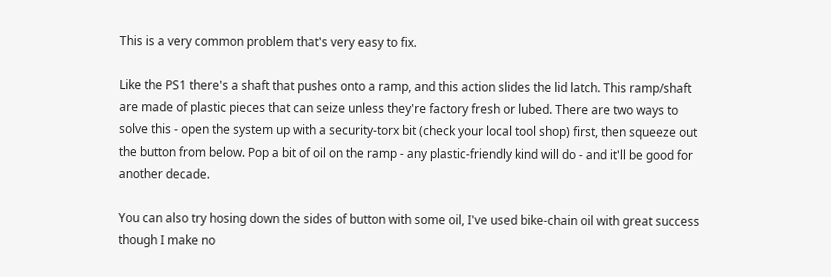This is a very common problem that's very easy to fix.

Like the PS1 there's a shaft that pushes onto a ramp, and this action slides the lid latch. This ramp/shaft are made of plastic pieces that can seize unless they're factory fresh or lubed. There are two ways to solve this - open the system up with a security-torx bit (check your local tool shop) first, then squeeze out the button from below. Pop a bit of oil on the ramp - any plastic-friendly kind will do - and it'll be good for another decade.

You can also try hosing down the sides of button with some oil, I've used bike-chain oil with great success though I make no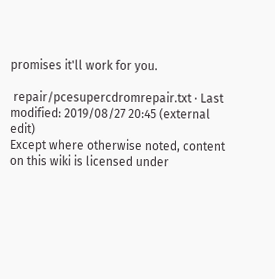promises it'll work for you.

 repair/pcesupercdromrepair.txt · Last modified: 2019/08/27 20:45 (external edit)
Except where otherwise noted, content on this wiki is licensed under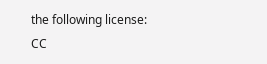the following license: CC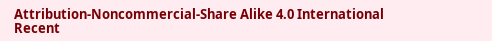Attribution-Noncommercial-Share Alike 4.0 International
Recent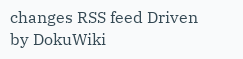changes RSS feed Driven by DokuWiki